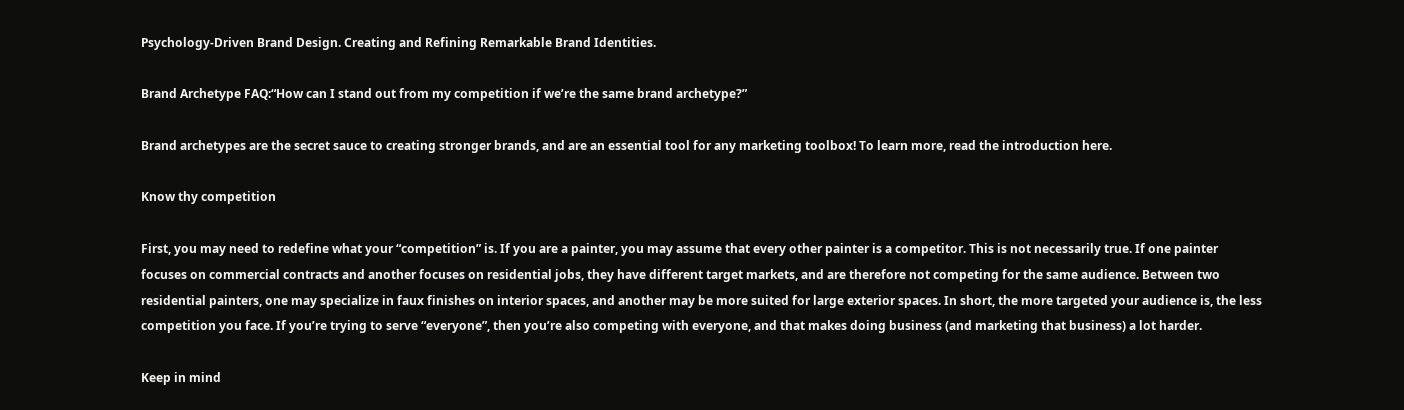Psychology-Driven Brand Design. Creating and Refining Remarkable Brand Identities.

Brand Archetype FAQ:“How can I stand out from my competition if we’re the same brand archetype?”

Brand archetypes are the secret sauce to creating stronger brands, and are an essential tool for any marketing toolbox! To learn more, read the introduction here.

Know thy competition

First, you may need to redefine what your “competition” is. If you are a painter, you may assume that every other painter is a competitor. This is not necessarily true. If one painter focuses on commercial contracts and another focuses on residential jobs, they have different target markets, and are therefore not competing for the same audience. Between two residential painters, one may specialize in faux finishes on interior spaces, and another may be more suited for large exterior spaces. In short, the more targeted your audience is, the less competition you face. If you’re trying to serve “everyone”, then you’re also competing with everyone, and that makes doing business (and marketing that business) a lot harder.

Keep in mind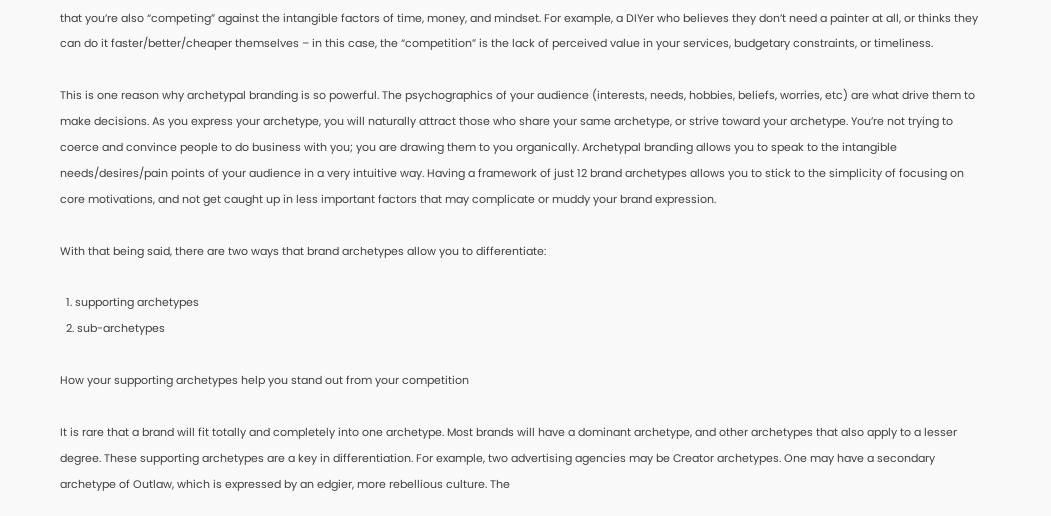that you’re also “competing” against the intangible factors of time, money, and mindset. For example, a DIYer who believes they don’t need a painter at all, or thinks they can do it faster/better/cheaper themselves – in this case, the “competition” is the lack of perceived value in your services, budgetary constraints, or timeliness.

This is one reason why archetypal branding is so powerful. The psychographics of your audience (interests, needs, hobbies, beliefs, worries, etc) are what drive them to make decisions. As you express your archetype, you will naturally attract those who share your same archetype, or strive toward your archetype. You’re not trying to coerce and convince people to do business with you; you are drawing them to you organically. Archetypal branding allows you to speak to the intangible needs/desires/pain points of your audience in a very intuitive way. Having a framework of just 12 brand archetypes allows you to stick to the simplicity of focusing on core motivations, and not get caught up in less important factors that may complicate or muddy your brand expression.

With that being said, there are two ways that brand archetypes allow you to differentiate:

  1. supporting archetypes
  2. sub-archetypes

How your supporting archetypes help you stand out from your competition

It is rare that a brand will fit totally and completely into one archetype. Most brands will have a dominant archetype, and other archetypes that also apply to a lesser degree. These supporting archetypes are a key in differentiation. For example, two advertising agencies may be Creator archetypes. One may have a secondary archetype of Outlaw, which is expressed by an edgier, more rebellious culture. The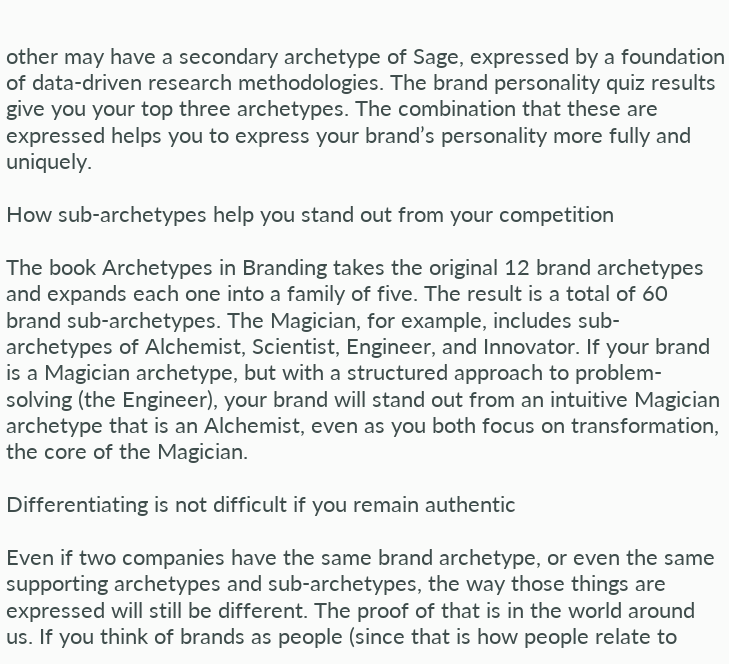other may have a secondary archetype of Sage, expressed by a foundation of data-driven research methodologies. The brand personality quiz results give you your top three archetypes. The combination that these are expressed helps you to express your brand’s personality more fully and uniquely.

How sub-archetypes help you stand out from your competition

The book Archetypes in Branding takes the original 12 brand archetypes and expands each one into a family of five. The result is a total of 60 brand sub-archetypes. The Magician, for example, includes sub-archetypes of Alchemist, Scientist, Engineer, and Innovator. If your brand is a Magician archetype, but with a structured approach to problem-solving (the Engineer), your brand will stand out from an intuitive Magician archetype that is an Alchemist, even as you both focus on transformation, the core of the Magician.

Differentiating is not difficult if you remain authentic

Even if two companies have the same brand archetype, or even the same supporting archetypes and sub-archetypes, the way those things are expressed will still be different. The proof of that is in the world around us. If you think of brands as people (since that is how people relate to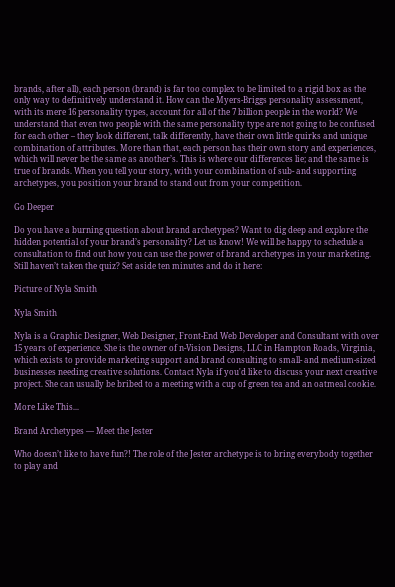brands, after all), each person (brand) is far too complex to be limited to a rigid box as the only way to definitively understand it. How can the Myers-Briggs personality assessment, with its mere 16 personality types, account for all of the 7 billion people in the world? We understand that even two people with the same personality type are not going to be confused for each other – they look different, talk differently, have their own little quirks and unique combination of attributes. More than that, each person has their own story and experiences, which will never be the same as another’s. This is where our differences lie; and the same is true of brands. When you tell your story, with your combination of sub- and supporting archetypes, you position your brand to stand out from your competition.

Go Deeper

Do you have a burning question about brand archetypes? Want to dig deep and explore the hidden potential of your brand’s personality? Let us know! We will be happy to schedule a consultation to find out how you can use the power of brand archetypes in your marketing. Still haven’t taken the quiz? Set aside ten minutes and do it here:

Picture of Nyla Smith

Nyla Smith

Nyla is a Graphic Designer, Web Designer, Front-End Web Developer and Consultant with over 15 years of experience. She is the owner of n-Vision Designs, LLC in Hampton Roads, Virginia, which exists to provide marketing support and brand consulting to small- and medium-sized businesses needing creative solutions. Contact Nyla if you'd like to discuss your next creative project. She can usually be bribed to a meeting with a cup of green tea and an oatmeal cookie.

More Like This...

Brand Archetypes — Meet the Jester

Who doesn’t like to have fun?! The role of the Jester archetype is to bring everybody together to play and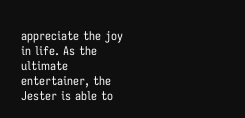appreciate the joy in life. As the ultimate entertainer, the Jester is able to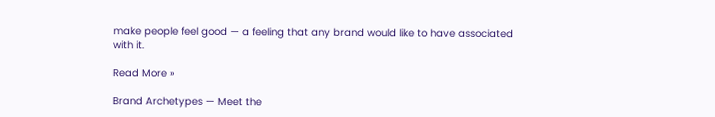make people feel good — a feeling that any brand would like to have associated with it.

Read More »

Brand Archetypes — Meet the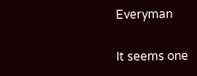Everyman

It seems one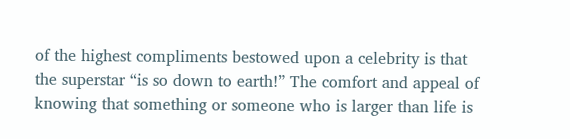of the highest compliments bestowed upon a celebrity is that the superstar “is so down to earth!” The comfort and appeal of knowing that something or someone who is larger than life is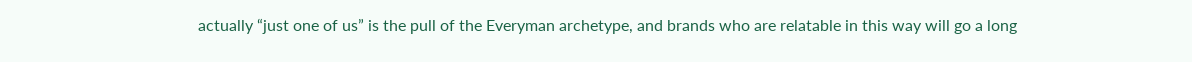actually “just one of us” is the pull of the Everyman archetype, and brands who are relatable in this way will go a long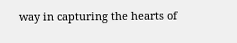way in capturing the hearts of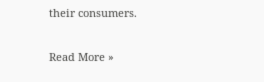their consumers.

Read More »